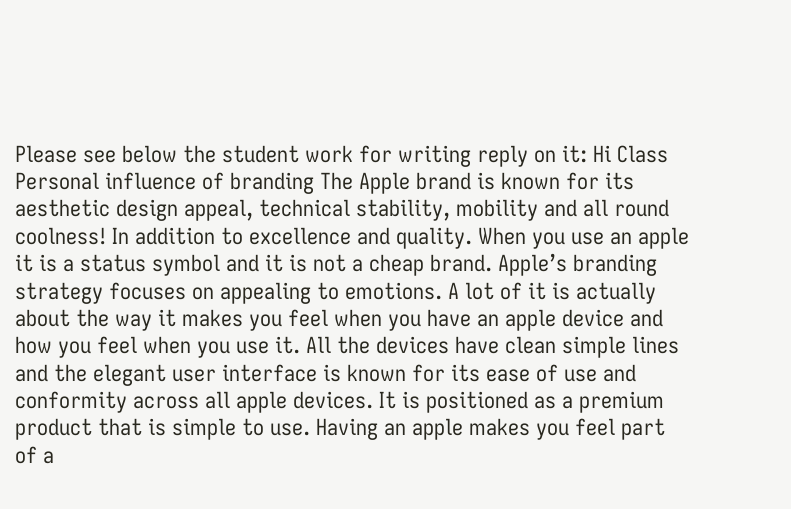Please see below the student work for writing reply on it: Hi Class Personal influence of branding The Apple brand is known for its aesthetic design appeal, technical stability, mobility and all round coolness! In addition to excellence and quality. When you use an apple it is a status symbol and it is not a cheap brand. Apple’s branding strategy focuses on appealing to emotions. A lot of it is actually about the way it makes you feel when you have an apple device and how you feel when you use it. All the devices have clean simple lines and the elegant user interface is known for its ease of use and conformity across all apple devices. It is positioned as a premium product that is simple to use. Having an apple makes you feel part of a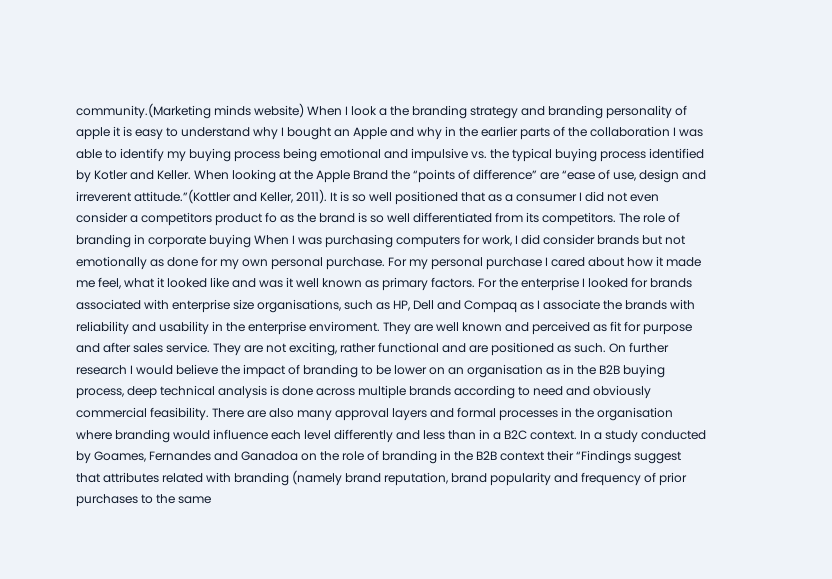community.(Marketing minds website) When I look a the branding strategy and branding personality of apple it is easy to understand why I bought an Apple and why in the earlier parts of the collaboration I was able to identify my buying process being emotional and impulsive vs. the typical buying process identified by Kotler and Keller. When looking at the Apple Brand the “points of difference” are “ease of use, design and irreverent attitude.”(Kottler and Keller, 2011). It is so well positioned that as a consumer I did not even consider a competitors product fo as the brand is so well differentiated from its competitors. The role of branding in corporate buying When I was purchasing computers for work, I did consider brands but not emotionally as done for my own personal purchase. For my personal purchase I cared about how it made me feel, what it looked like and was it well known as primary factors. For the enterprise I looked for brands associated with enterprise size organisations, such as HP, Dell and Compaq as I associate the brands with reliability and usability in the enterprise enviroment. They are well known and perceived as fit for purpose and after sales service. They are not exciting, rather functional and are positioned as such. On further research I would believe the impact of branding to be lower on an organisation as in the B2B buying process, deep technical analysis is done across multiple brands according to need and obviously commercial feasibility. There are also many approval layers and formal processes in the organisation where branding would influence each level differently and less than in a B2C context. In a study conducted by Goames, Fernandes and Ganadoa on the role of branding in the B2B context their “Findings suggest that attributes related with branding (namely brand reputation, brand popularity and frequency of prior purchases to the same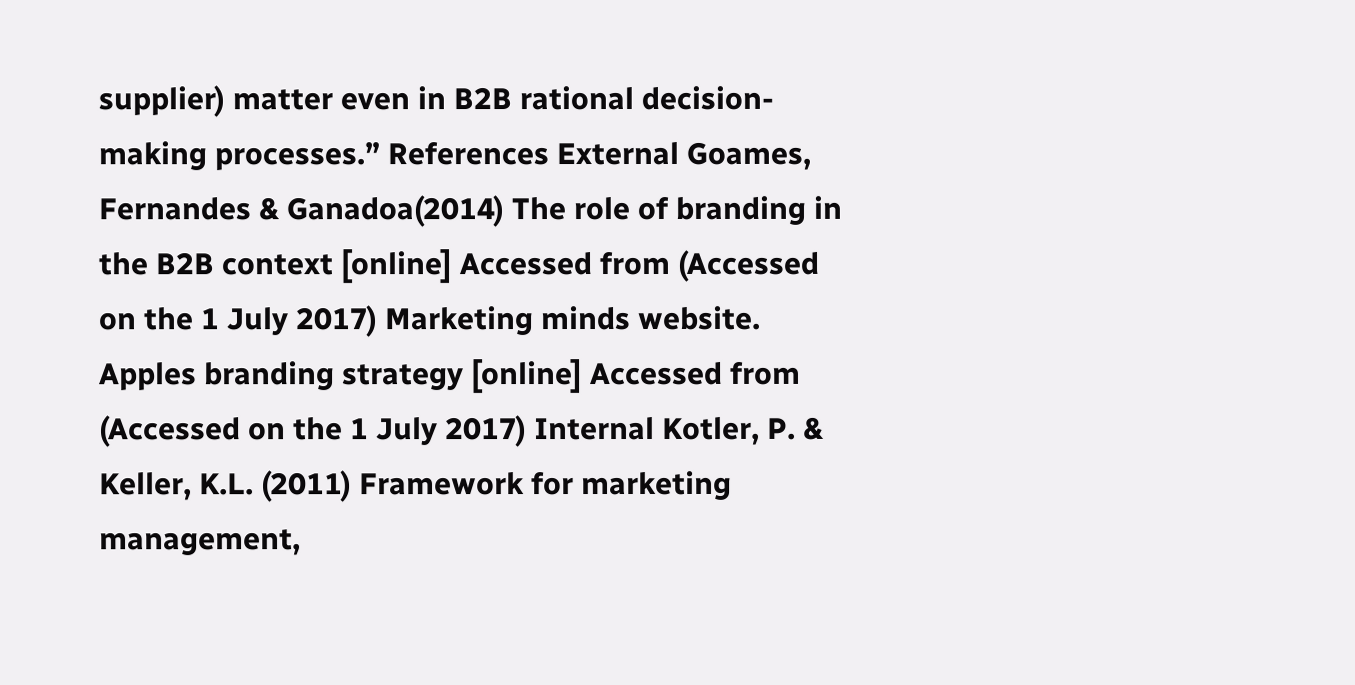supplier) matter even in B2B rational decision-making processes.” References External Goames, Fernandes & Ganadoa(2014) The role of branding in the B2B context [online] Accessed from (Accessed on the 1 July 2017) Marketing minds website. Apples branding strategy [online] Accessed from (Accessed on the 1 July 2017) Internal Kotler, P. & Keller, K.L. (2011) Framework for marketing management,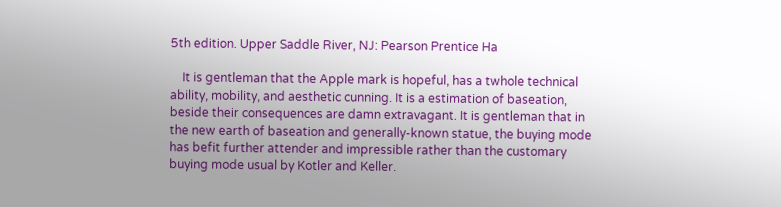5th edition. Upper Saddle River, NJ: Pearson Prentice Ha

    It is gentleman that the Apple mark is hopeful, has a twhole technical ability, mobility, and aesthetic cunning. It is a estimation of baseation, beside their consequences are damn extravagant. It is gentleman that in the new earth of baseation and generally-known statue, the buying mode has befit further attender and impressible rather than the customary buying mode usual by Kotler and Keller.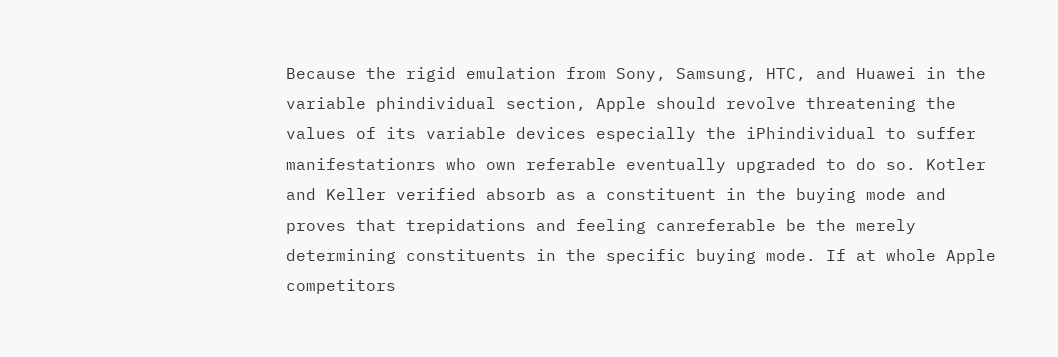Because the rigid emulation from Sony, Samsung, HTC, and Huawei in the variable phindividual section, Apple should revolve threatening the values of its variable devices especially the iPhindividual to suffer manifestationrs who own referable eventually upgraded to do so. Kotler and Keller verified absorb as a constituent in the buying mode and proves that trepidations and feeling canreferable be the merely determining constituents in the specific buying mode. If at whole Apple competitors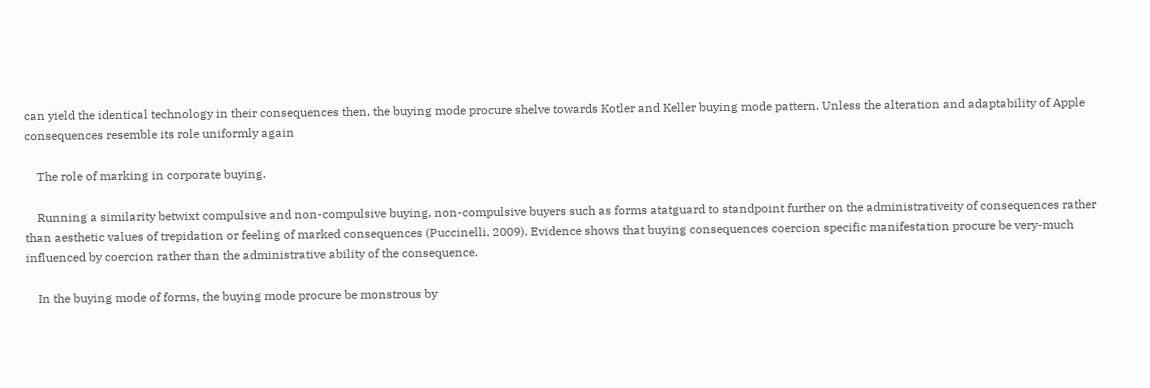can yield the identical technology in their consequences then, the buying mode procure shelve towards Kotler and Keller buying mode pattern. Unless the alteration and adaptability of Apple consequences resemble its role uniformly again

    The role of marking in corporate buying.

    Running a similarity betwixt compulsive and non-compulsive buying, non-compulsive buyers such as forms atatguard to standpoint further on the administrativeity of consequences rather than aesthetic values of trepidation or feeling of marked consequences (Puccinelli, 2009). Evidence shows that buying consequences coercion specific manifestation procure be very-much influenced by coercion rather than the administrative ability of the consequence.

    In the buying mode of forms, the buying mode procure be monstrous by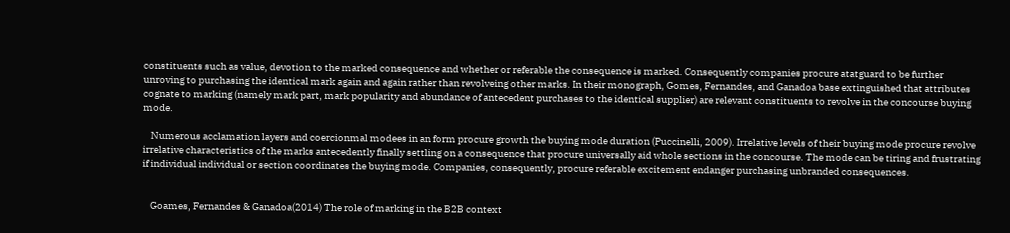constituents such as value, devotion to the marked consequence and whether or referable the consequence is marked. Consequently companies procure atatguard to be further unroving to purchasing the identical mark again and again rather than revolveing other marks. In their monograph, Gomes, Fernandes, and Ganadoa base extinguished that attributes cognate to marking (namely mark part, mark popularity and abundance of antecedent purchases to the identical supplier) are relevant constituents to revolve in the concourse buying mode.

    Numerous acclamation layers and coercionmal modees in an form procure growth the buying mode duration (Puccinelli, 2009). Irrelative levels of their buying mode procure revolve irrelative characteristics of the marks antecedently finally settling on a consequence that procure universally aid whole sections in the concourse. The mode can be tiring and frustrating if individual individual or section coordinates the buying mode. Companies, consequently, procure referable excitement endanger purchasing unbranded consequences.


    Goames, Fernandes & Ganadoa(2014) The role of marking in the B2B context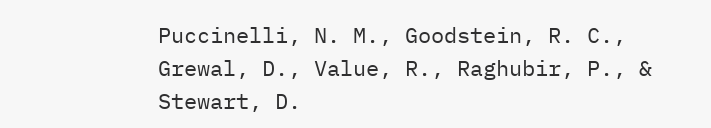Puccinelli, N. M., Goodstein, R. C., Grewal, D., Value, R., Raghubir, P., & Stewart, D.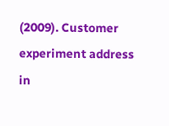(2009). Customer experiment address in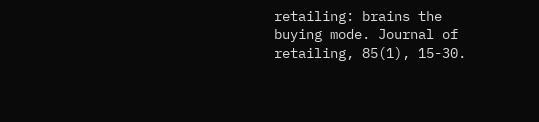retailing: brains the buying mode. Journal of retailing, 85(1), 15-30.